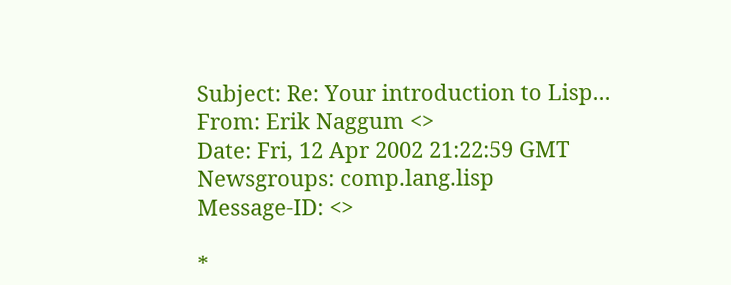Subject: Re: Your introduction to Lisp...
From: Erik Naggum <>
Date: Fri, 12 Apr 2002 21:22:59 GMT
Newsgroups: comp.lang.lisp
Message-ID: <>

*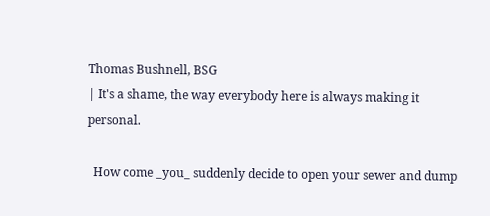Thomas Bushnell, BSG
| It's a shame, the way everybody here is always making it personal.

  How come _you_ suddenly decide to open your sewer and dump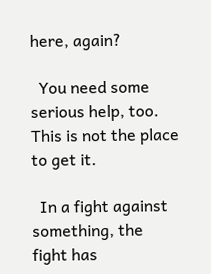here, again?

  You need some serious help, too.  This is not the place to get it.

  In a fight against something, the fight has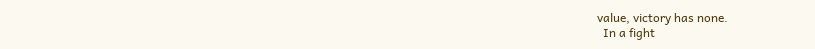value, victory has none.
  In a fight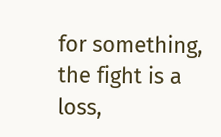for something, the fight is a loss,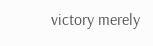victory merely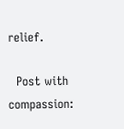relief.

  Post with compassion: